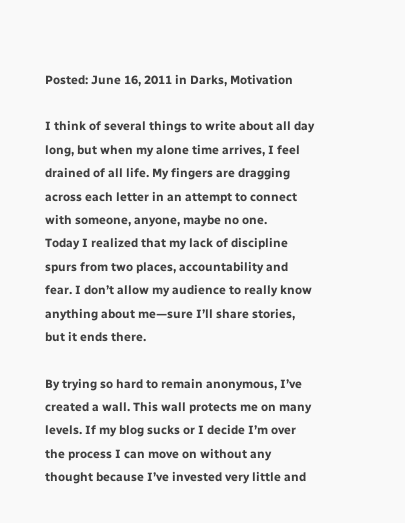Posted: June 16, 2011 in Darks, Motivation

I think of several things to write about all day long, but when my alone time arrives, I feel drained of all life. My fingers are dragging across each letter in an attempt to connect with someone, anyone, maybe no one.
Today I realized that my lack of discipline spurs from two places, accountability and fear. I don’t allow my audience to really know anything about me—sure I’ll share stories, but it ends there.

By trying so hard to remain anonymous, I’ve created a wall. This wall protects me on many levels. If my blog sucks or I decide I’m over the process I can move on without any thought because I’ve invested very little and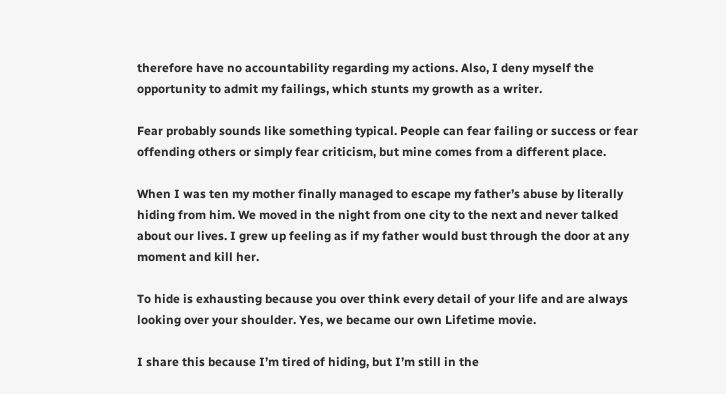therefore have no accountability regarding my actions. Also, I deny myself the opportunity to admit my failings, which stunts my growth as a writer.

Fear probably sounds like something typical. People can fear failing or success or fear offending others or simply fear criticism, but mine comes from a different place.

When I was ten my mother finally managed to escape my father’s abuse by literally hiding from him. We moved in the night from one city to the next and never talked about our lives. I grew up feeling as if my father would bust through the door at any moment and kill her.

To hide is exhausting because you over think every detail of your life and are always looking over your shoulder. Yes, we became our own Lifetime movie.

I share this because I’m tired of hiding, but I’m still in the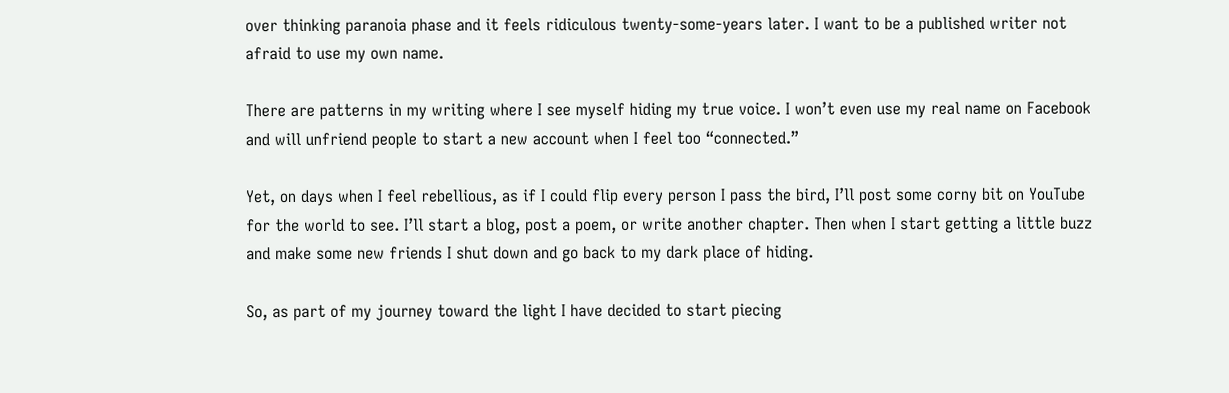over thinking paranoia phase and it feels ridiculous twenty-some-years later. I want to be a published writer not afraid to use my own name.

There are patterns in my writing where I see myself hiding my true voice. I won’t even use my real name on Facebook and will unfriend people to start a new account when I feel too “connected.”

Yet, on days when I feel rebellious, as if I could flip every person I pass the bird, I’ll post some corny bit on YouTube for the world to see. I’ll start a blog, post a poem, or write another chapter. Then when I start getting a little buzz and make some new friends I shut down and go back to my dark place of hiding.

So, as part of my journey toward the light I have decided to start piecing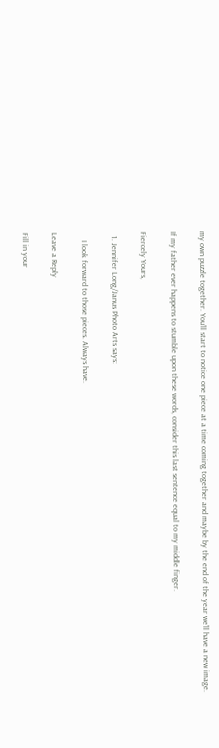my own puzzle together. You’ll start to notice one piece at a time coming together and maybe by the end of the year we’ll have a new image.

If my father ever happens to stumble upon these words, consider this last sentence equal to my middle finger.

Fiercely Yours,

  1. Jennifer Long/Janus Photo Arts says:

    I look forward to those pieces. Always have.

Leave a Reply

Fill in your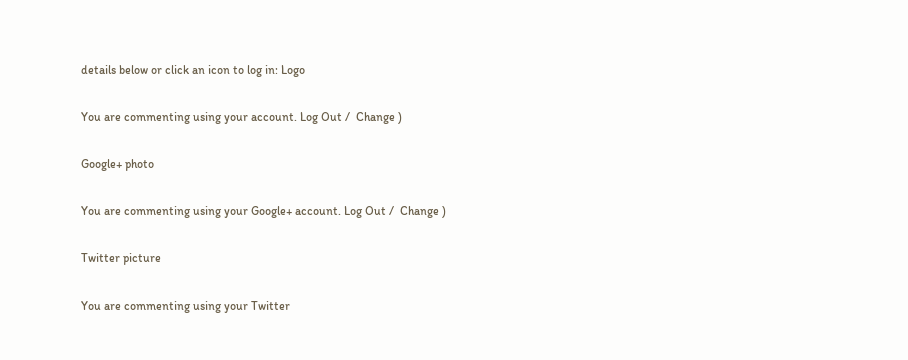details below or click an icon to log in: Logo

You are commenting using your account. Log Out /  Change )

Google+ photo

You are commenting using your Google+ account. Log Out /  Change )

Twitter picture

You are commenting using your Twitter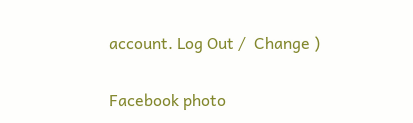account. Log Out /  Change )

Facebook photo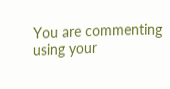You are commenting using your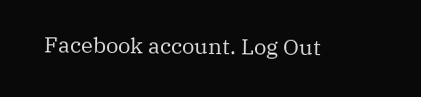Facebook account. Log Out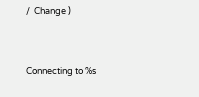/  Change )


Connecting to %s